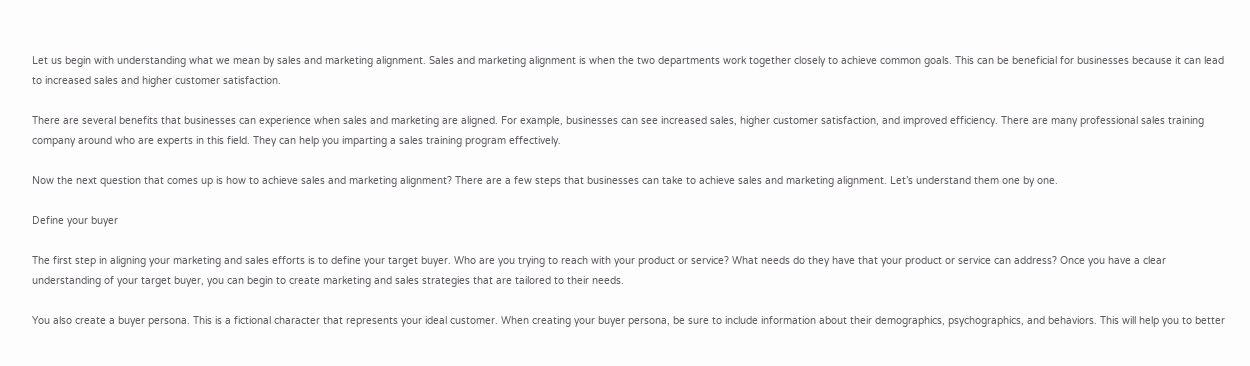Let us begin with understanding what we mean by sales and marketing alignment. Sales and marketing alignment is when the two departments work together closely to achieve common goals. This can be beneficial for businesses because it can lead to increased sales and higher customer satisfaction.

There are several benefits that businesses can experience when sales and marketing are aligned. For example, businesses can see increased sales, higher customer satisfaction, and improved efficiency. There are many professional sales training company around who are experts in this field. They can help you imparting a sales training program effectively.

Now the next question that comes up is how to achieve sales and marketing alignment? There are a few steps that businesses can take to achieve sales and marketing alignment. Let’s understand them one by one.

Define your buyer

The first step in aligning your marketing and sales efforts is to define your target buyer. Who are you trying to reach with your product or service? What needs do they have that your product or service can address? Once you have a clear understanding of your target buyer, you can begin to create marketing and sales strategies that are tailored to their needs.

You also create a buyer persona. This is a fictional character that represents your ideal customer. When creating your buyer persona, be sure to include information about their demographics, psychographics, and behaviors. This will help you to better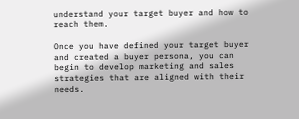understand your target buyer and how to reach them.

Once you have defined your target buyer and created a buyer persona, you can begin to develop marketing and sales strategies that are aligned with their needs.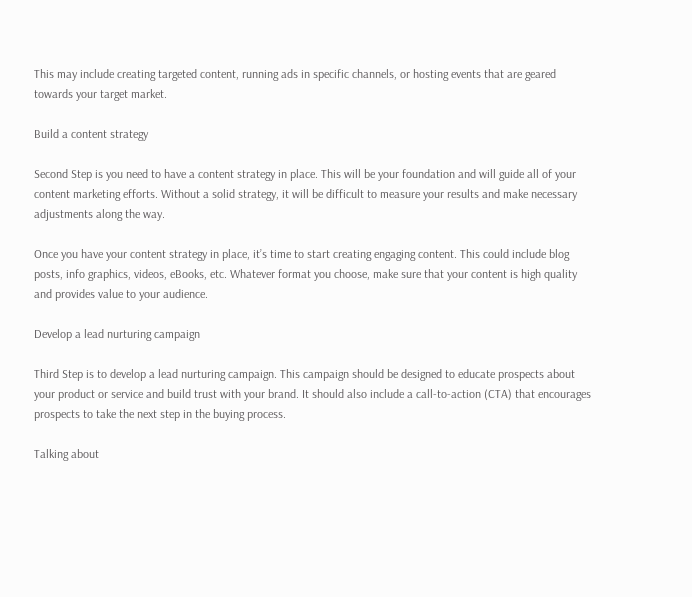This may include creating targeted content, running ads in specific channels, or hosting events that are geared towards your target market.

Build a content strategy

Second Step is you need to have a content strategy in place. This will be your foundation and will guide all of your content marketing efforts. Without a solid strategy, it will be difficult to measure your results and make necessary adjustments along the way.

Once you have your content strategy in place, it’s time to start creating engaging content. This could include blog posts, info graphics, videos, eBooks, etc. Whatever format you choose, make sure that your content is high quality and provides value to your audience.

Develop a lead nurturing campaign

Third Step is to develop a lead nurturing campaign. This campaign should be designed to educate prospects about your product or service and build trust with your brand. It should also include a call-to-action (CTA) that encourages prospects to take the next step in the buying process.

Talking about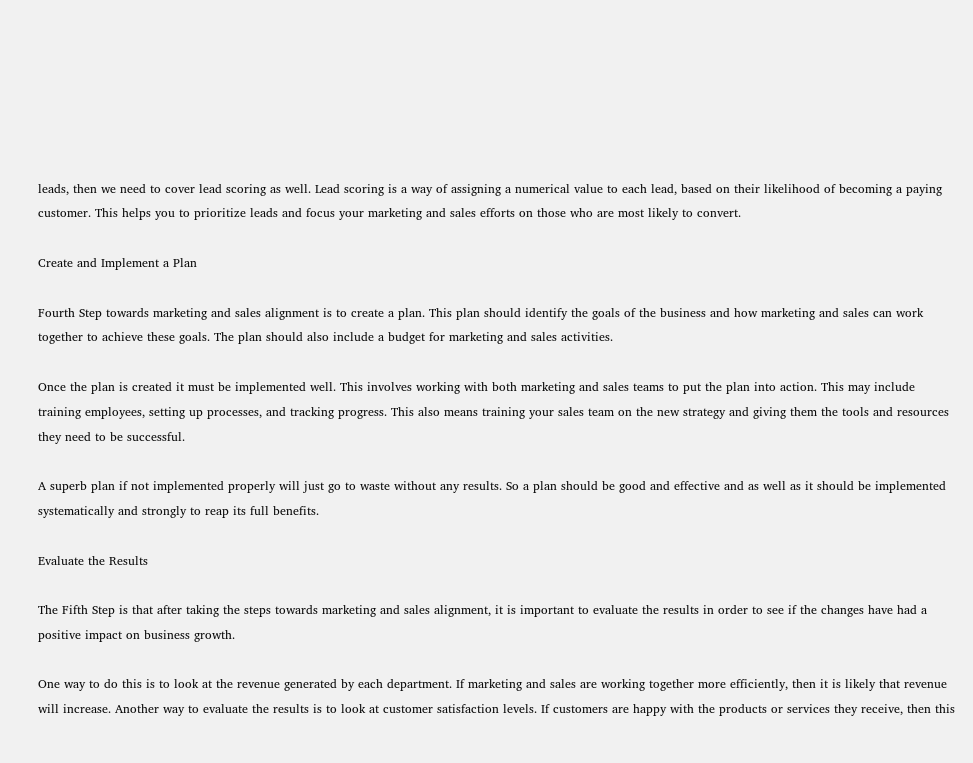leads, then we need to cover lead scoring as well. Lead scoring is a way of assigning a numerical value to each lead, based on their likelihood of becoming a paying customer. This helps you to prioritize leads and focus your marketing and sales efforts on those who are most likely to convert.

Create and Implement a Plan

Fourth Step towards marketing and sales alignment is to create a plan. This plan should identify the goals of the business and how marketing and sales can work together to achieve these goals. The plan should also include a budget for marketing and sales activities.

Once the plan is created it must be implemented well. This involves working with both marketing and sales teams to put the plan into action. This may include training employees, setting up processes, and tracking progress. This also means training your sales team on the new strategy and giving them the tools and resources they need to be successful.

A superb plan if not implemented properly will just go to waste without any results. So a plan should be good and effective and as well as it should be implemented systematically and strongly to reap its full benefits.

Evaluate the Results

The Fifth Step is that after taking the steps towards marketing and sales alignment, it is important to evaluate the results in order to see if the changes have had a positive impact on business growth.

One way to do this is to look at the revenue generated by each department. If marketing and sales are working together more efficiently, then it is likely that revenue will increase. Another way to evaluate the results is to look at customer satisfaction levels. If customers are happy with the products or services they receive, then this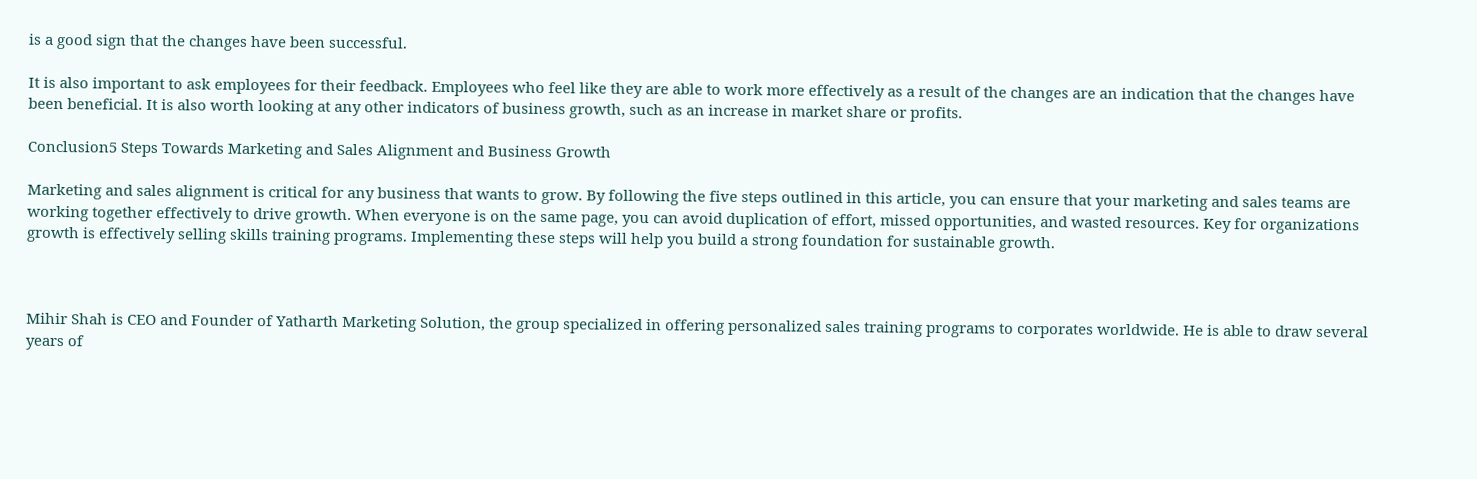is a good sign that the changes have been successful.

It is also important to ask employees for their feedback. Employees who feel like they are able to work more effectively as a result of the changes are an indication that the changes have been beneficial. It is also worth looking at any other indicators of business growth, such as an increase in market share or profits.

Conclusion5 Steps Towards Marketing and Sales Alignment and Business Growth

Marketing and sales alignment is critical for any business that wants to grow. By following the five steps outlined in this article, you can ensure that your marketing and sales teams are working together effectively to drive growth. When everyone is on the same page, you can avoid duplication of effort, missed opportunities, and wasted resources. Key for organizations growth is effectively selling skills training programs. Implementing these steps will help you build a strong foundation for sustainable growth.



Mihir Shah is CEO and Founder of Yatharth Marketing Solution, the group specialized in offering personalized sales training programs to corporates worldwide. He is able to draw several years of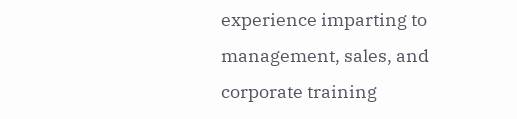experience imparting to management, sales, and corporate training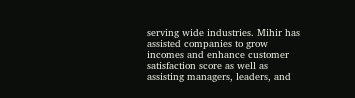serving wide industries. Mihir has assisted companies to grow incomes and enhance customer satisfaction score as well as assisting managers, leaders, and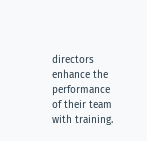directors enhance the performance of their team with training.